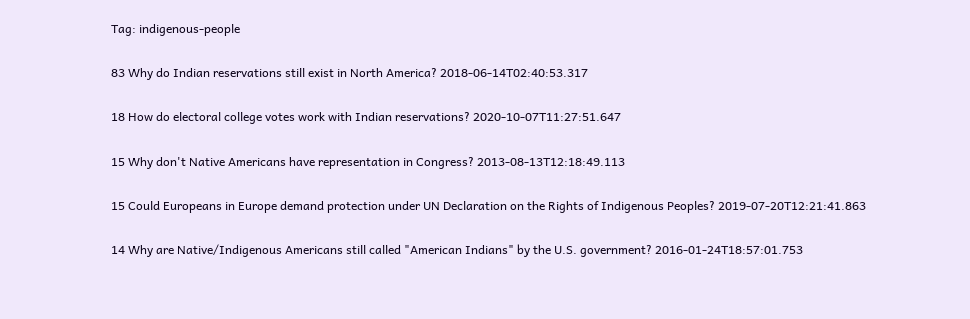Tag: indigenous-people

83 Why do Indian reservations still exist in North America? 2018-06-14T02:40:53.317

18 How do electoral college votes work with Indian reservations? 2020-10-07T11:27:51.647

15 Why don't Native Americans have representation in Congress? 2013-08-13T12:18:49.113

15 Could Europeans in Europe demand protection under UN Declaration on the Rights of Indigenous Peoples? 2019-07-20T12:21:41.863

14 Why are Native/Indigenous Americans still called "American Indians" by the U.S. government? 2016-01-24T18:57:01.753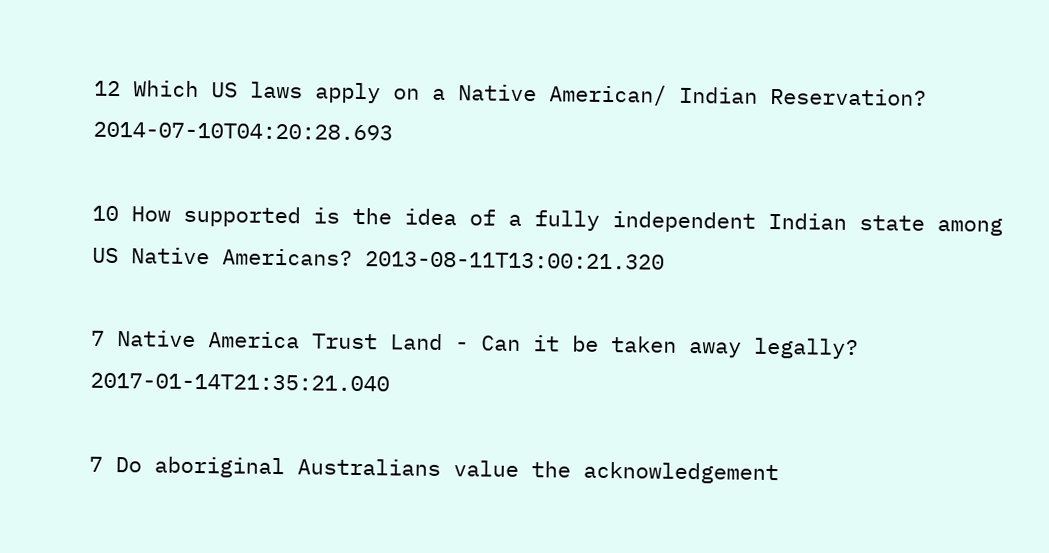12 Which US laws apply on a Native American/ Indian Reservation? 2014-07-10T04:20:28.693

10 How supported is the idea of a fully independent Indian state among US Native Americans? 2013-08-11T13:00:21.320

7 Native America Trust Land - Can it be taken away legally? 2017-01-14T21:35:21.040

7 Do aboriginal Australians value the acknowledgement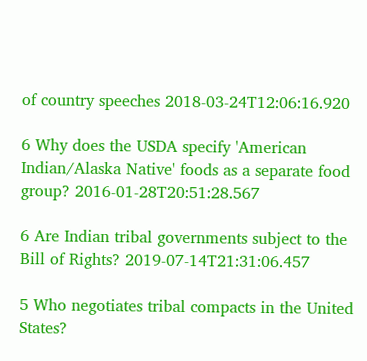of country speeches 2018-03-24T12:06:16.920

6 Why does the USDA specify 'American Indian/Alaska Native' foods as a separate food group? 2016-01-28T20:51:28.567

6 Are Indian tribal governments subject to the Bill of Rights? 2019-07-14T21:31:06.457

5 Who negotiates tribal compacts in the United States?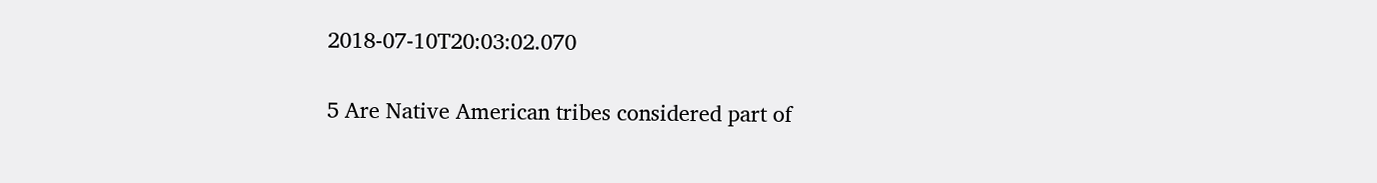2018-07-10T20:03:02.070

5 Are Native American tribes considered part of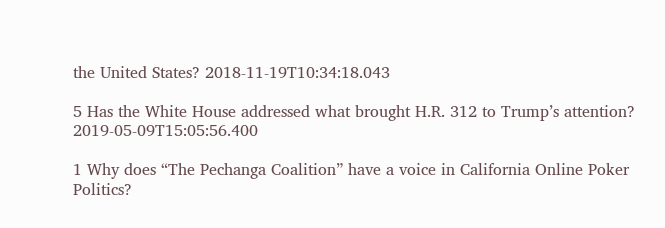the United States? 2018-11-19T10:34:18.043

5 Has the White House addressed what brought H.R. 312 to Trump’s attention? 2019-05-09T15:05:56.400

1 Why does “The Pechanga Coalition” have a voice in California Online Poker Politics?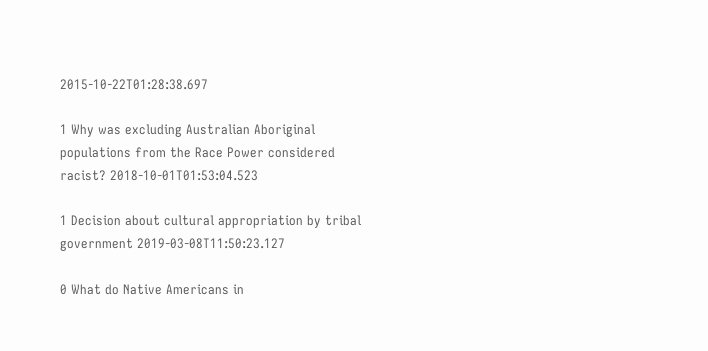2015-10-22T01:28:38.697

1 Why was excluding Australian Aboriginal populations from the Race Power considered racist? 2018-10-01T01:53:04.523

1 Decision about cultural appropriation by tribal government 2019-03-08T11:50:23.127

0 What do Native Americans in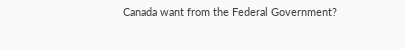Canada want from the Federal Government?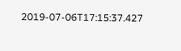2019-07-06T17:15:37.427